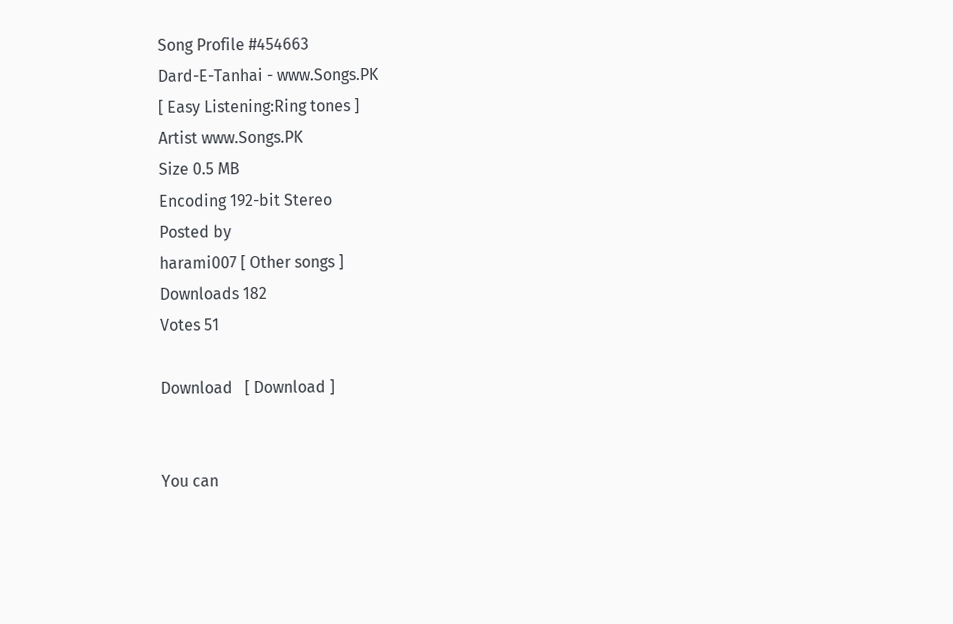Song Profile #454663
Dard-E-Tanhai - www.Songs.PK
[ Easy Listening:Ring tones ]
Artist www.Songs.PK
Size 0.5 MB
Encoding 192-bit Stereo
Posted by
harami007 [ Other songs ]
Downloads 182
Votes 51

Download   [ Download ]


You can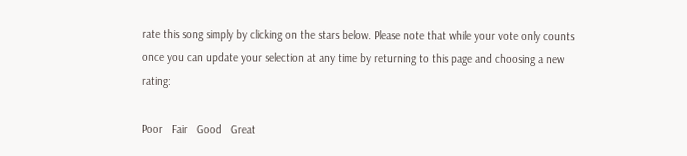rate this song simply by clicking on the stars below. Please note that while your vote only counts once you can update your selection at any time by returning to this page and choosing a new rating:

Poor   Fair   Good   Great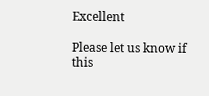Excellent

Please let us know if this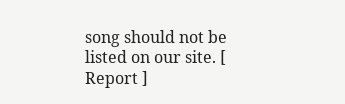song should not be listed on our site. [ Report ]